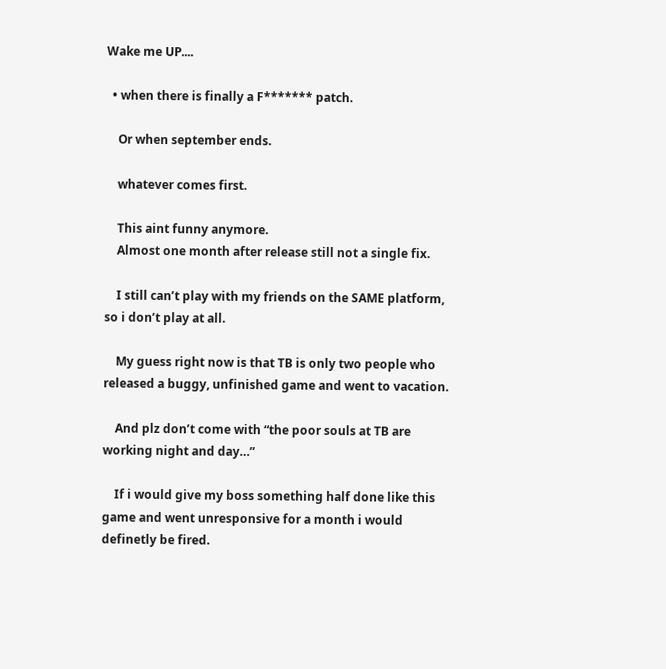Wake me UP....

  • when there is finally a F******* patch.

    Or when september ends.

    whatever comes first.

    This aint funny anymore.
    Almost one month after release still not a single fix.

    I still can’t play with my friends on the SAME platform, so i don’t play at all.

    My guess right now is that TB is only two people who released a buggy, unfinished game and went to vacation.

    And plz don’t come with “the poor souls at TB are working night and day…”

    If i would give my boss something half done like this game and went unresponsive for a month i would definetly be fired.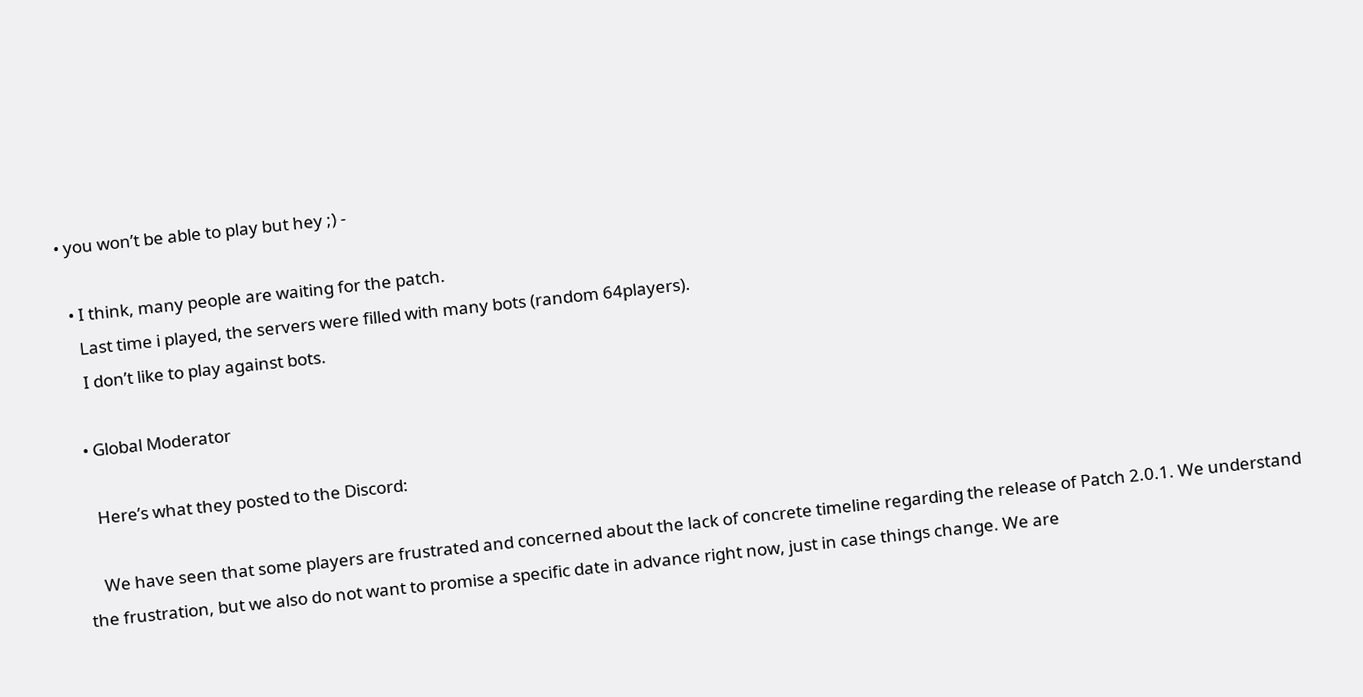• you won’t be able to play but hey ;) -

  • I think, many people are waiting for the patch.
    Last time i played, the servers were filled with many bots (random 64players).
    I don’t like to play against bots.

  • Global Moderator

    Here’s what they posted to the Discord:

    We have seen that some players are frustrated and concerned about the lack of concrete timeline regarding the release of Patch 2.0.1. We understand the frustration, but we also do not want to promise a specific date in advance right now, just in case things change. We are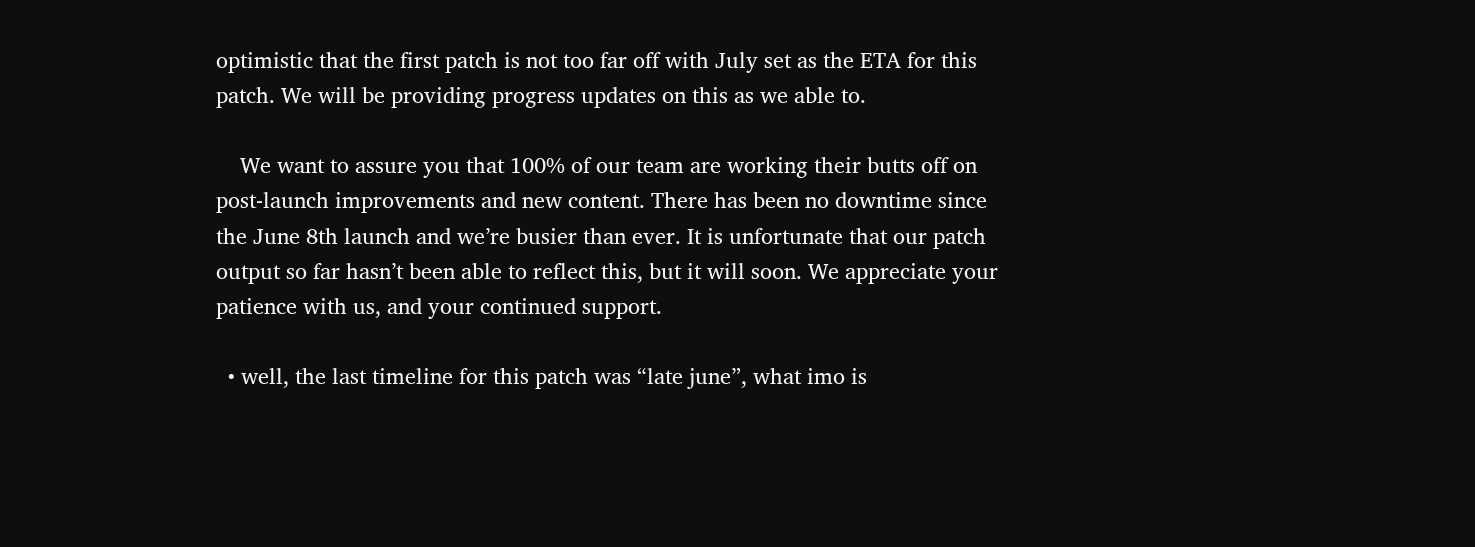optimistic that the first patch is not too far off with July set as the ETA for this patch. We will be providing progress updates on this as we able to.

    We want to assure you that 100% of our team are working their butts off on post-launch improvements and new content. There has been no downtime since the June 8th launch and we’re busier than ever. It is unfortunate that our patch output so far hasn’t been able to reflect this, but it will soon. We appreciate your patience with us, and your continued support.

  • well, the last timeline for this patch was “late june”, what imo is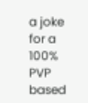a joke for a 100% PVP based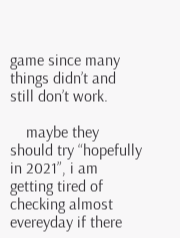game since many things didn’t and still don’t work.

    maybe they should try “hopefully in 2021”, i am getting tired of checking almost evereyday if there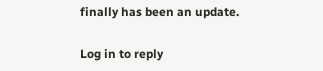finally has been an update.

Log in to reply